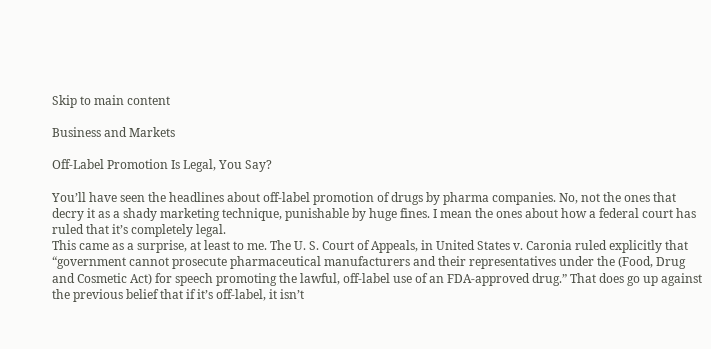Skip to main content

Business and Markets

Off-Label Promotion Is Legal, You Say?

You’ll have seen the headlines about off-label promotion of drugs by pharma companies. No, not the ones that decry it as a shady marketing technique, punishable by huge fines. I mean the ones about how a federal court has ruled that it’s completely legal.
This came as a surprise, at least to me. The U. S. Court of Appeals, in United States v. Caronia ruled explicitly that “government cannot prosecute pharmaceutical manufacturers and their representatives under the (Food, Drug and Cosmetic Act) for speech promoting the lawful, off-label use of an FDA-approved drug.” That does go up against the previous belief that if it’s off-label, it isn’t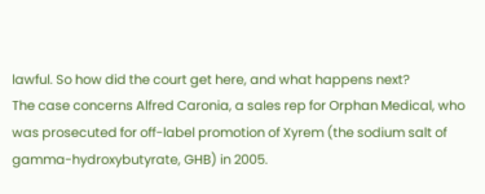lawful. So how did the court get here, and what happens next?
The case concerns Alfred Caronia, a sales rep for Orphan Medical, who was prosecuted for off-label promotion of Xyrem (the sodium salt of gamma-hydroxybutyrate, GHB) in 2005.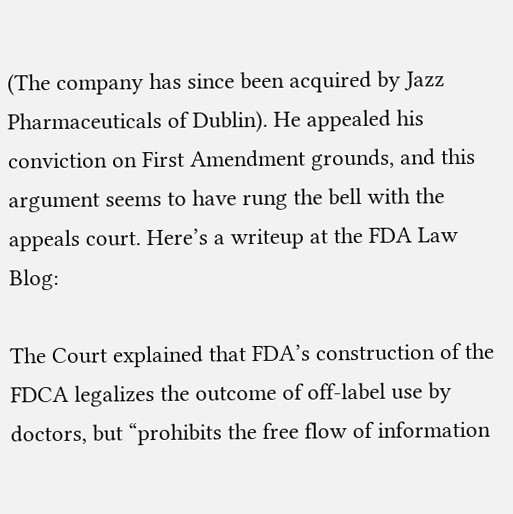(The company has since been acquired by Jazz Pharmaceuticals of Dublin). He appealed his conviction on First Amendment grounds, and this argument seems to have rung the bell with the appeals court. Here’s a writeup at the FDA Law Blog:

The Court explained that FDA’s construction of the FDCA legalizes the outcome of off-label use by doctors, but “prohibits the free flow of information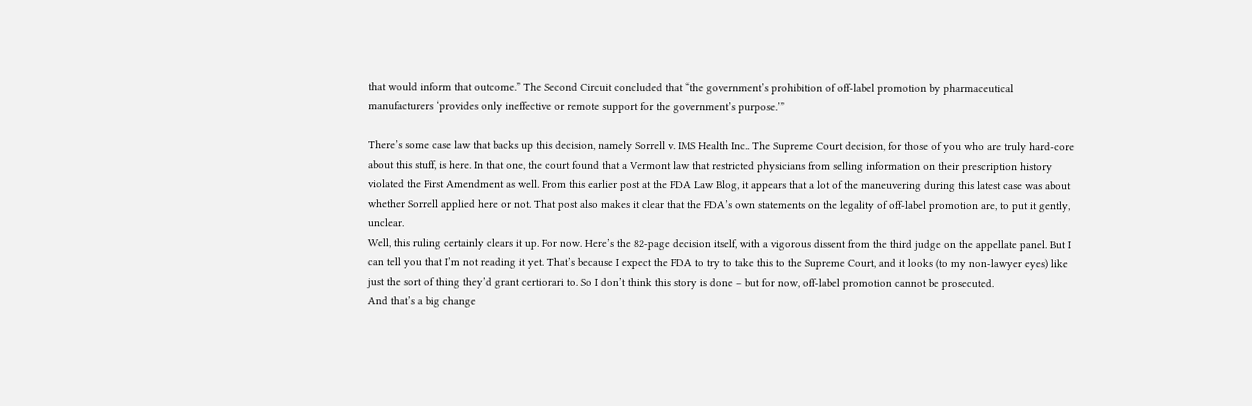that would inform that outcome.” The Second Circuit concluded that “the government’s prohibition of off-label promotion by pharmaceutical manufacturers ‘provides only ineffective or remote support for the government’s purpose.’”

There’s some case law that backs up this decision, namely Sorrell v. IMS Health Inc.. The Supreme Court decision, for those of you who are truly hard-core about this stuff, is here. In that one, the court found that a Vermont law that restricted physicians from selling information on their prescription history violated the First Amendment as well. From this earlier post at the FDA Law Blog, it appears that a lot of the maneuvering during this latest case was about whether Sorrell applied here or not. That post also makes it clear that the FDA’s own statements on the legality of off-label promotion are, to put it gently, unclear.
Well, this ruling certainly clears it up. For now. Here’s the 82-page decision itself, with a vigorous dissent from the third judge on the appellate panel. But I can tell you that I’m not reading it yet. That’s because I expect the FDA to try to take this to the Supreme Court, and it looks (to my non-lawyer eyes) like just the sort of thing they’d grant certiorari to. So I don’t think this story is done – but for now, off-label promotion cannot be prosecuted.
And that’s a big change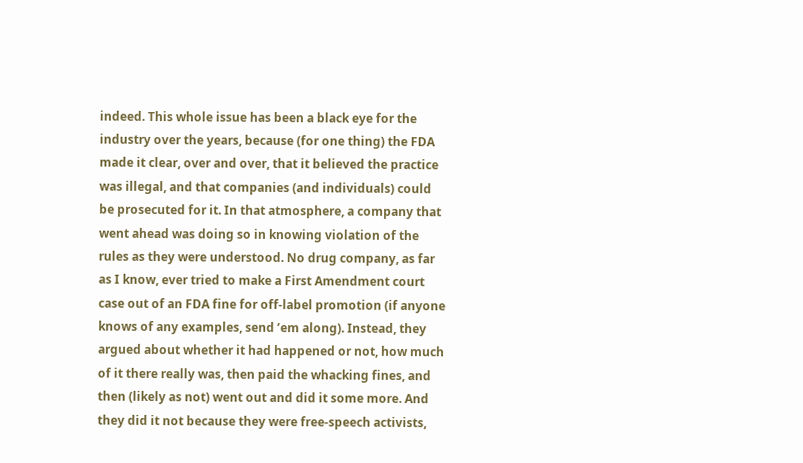indeed. This whole issue has been a black eye for the industry over the years, because (for one thing) the FDA made it clear, over and over, that it believed the practice was illegal, and that companies (and individuals) could be prosecuted for it. In that atmosphere, a company that went ahead was doing so in knowing violation of the rules as they were understood. No drug company, as far as I know, ever tried to make a First Amendment court case out of an FDA fine for off-label promotion (if anyone knows of any examples, send ’em along). Instead, they argued about whether it had happened or not, how much of it there really was, then paid the whacking fines, and then (likely as not) went out and did it some more. And they did it not because they were free-speech activists,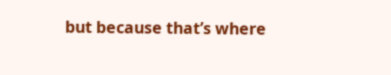but because that’s where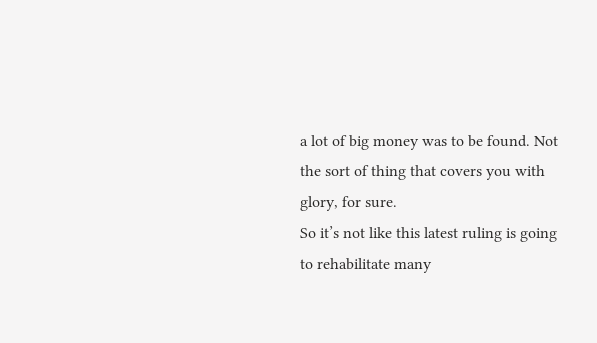a lot of big money was to be found. Not the sort of thing that covers you with glory, for sure.
So it’s not like this latest ruling is going to rehabilitate many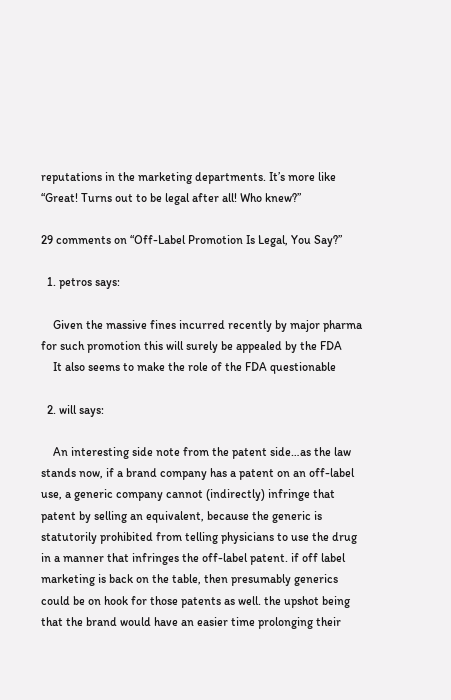reputations in the marketing departments. It’s more like “Great! Turns out to be legal after all! Who knew?”

29 comments on “Off-Label Promotion Is Legal, You Say?”

  1. petros says:

    Given the massive fines incurred recently by major pharma for such promotion this will surely be appealed by the FDA
    It also seems to make the role of the FDA questionable

  2. will says:

    An interesting side note from the patent side…as the law stands now, if a brand company has a patent on an off-label use, a generic company cannot (indirectly) infringe that patent by selling an equivalent, because the generic is statutorily prohibited from telling physicians to use the drug in a manner that infringes the off-label patent. if off label marketing is back on the table, then presumably generics could be on hook for those patents as well. the upshot being that the brand would have an easier time prolonging their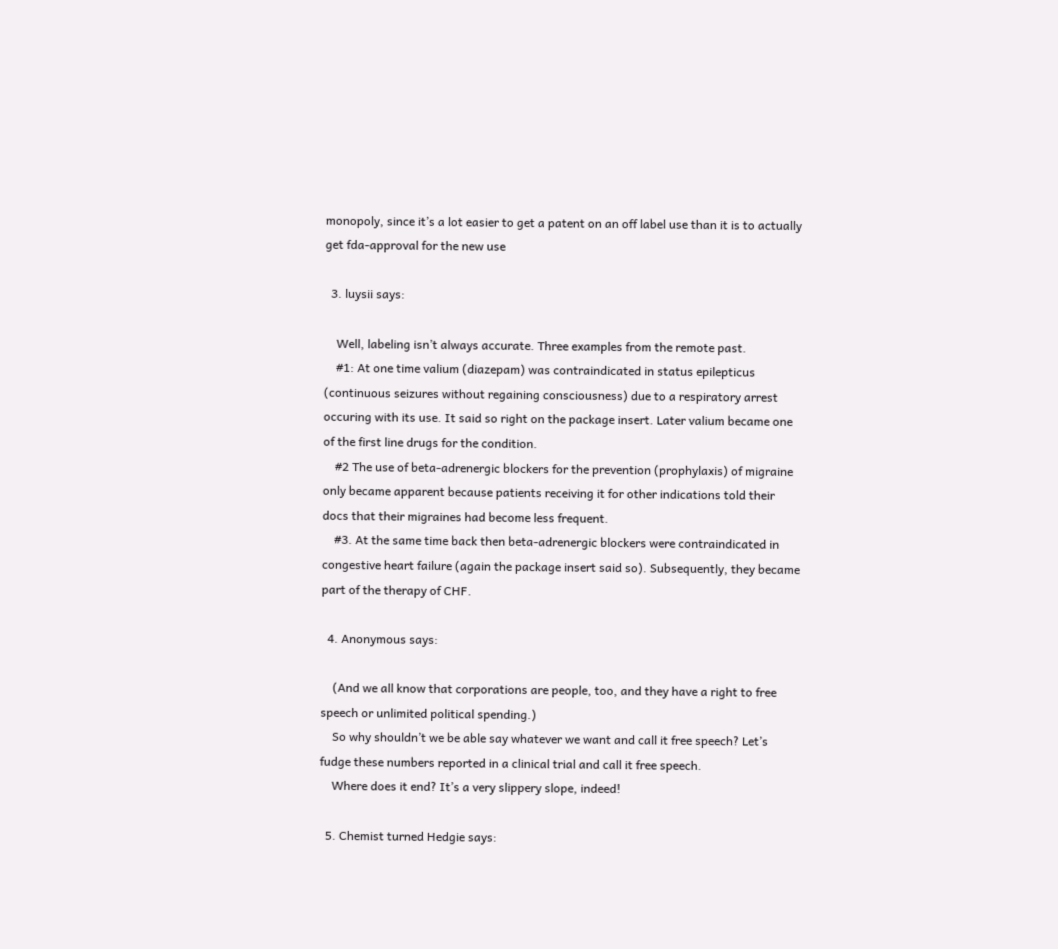monopoly, since it’s a lot easier to get a patent on an off label use than it is to actually get fda-approval for the new use

  3. luysii says:

    Well, labeling isn’t always accurate. Three examples from the remote past.
    #1: At one time valium (diazepam) was contraindicated in status epilepticus (continuous seizures without regaining consciousness) due to a respiratory arrest occuring with its use. It said so right on the package insert. Later valium became one of the first line drugs for the condition.
    #2 The use of beta-adrenergic blockers for the prevention (prophylaxis) of migraine only became apparent because patients receiving it for other indications told their docs that their migraines had become less frequent.
    #3. At the same time back then beta-adrenergic blockers were contraindicated in congestive heart failure (again the package insert said so). Subsequently, they became part of the therapy of CHF.

  4. Anonymous says:

    (And we all know that corporations are people, too, and they have a right to free speech or unlimited political spending.)
    So why shouldn’t we be able say whatever we want and call it free speech? Let’s fudge these numbers reported in a clinical trial and call it free speech.
    Where does it end? It’s a very slippery slope, indeed!

  5. Chemist turned Hedgie says: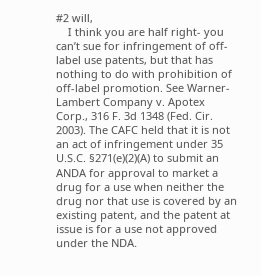#2 will,
    I think you are half right- you can’t sue for infringement of off-label use patents, but that has nothing to do with prohibition of off-label promotion. See Warner-Lambert Company v. Apotex Corp., 316 F. 3d 1348 (Fed. Cir. 2003). The CAFC held that it is not an act of infringement under 35 U.S.C. §271(e)(2)(A) to submit an ANDA for approval to market a drug for a use when neither the drug nor that use is covered by an existing patent, and the patent at issue is for a use not approved under the NDA.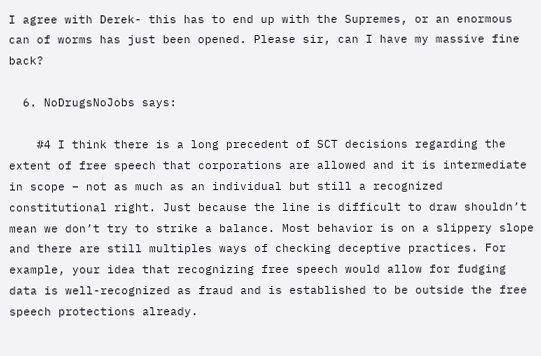I agree with Derek- this has to end up with the Supremes, or an enormous can of worms has just been opened. Please sir, can I have my massive fine back?

  6. NoDrugsNoJobs says:

    #4 I think there is a long precedent of SCT decisions regarding the extent of free speech that corporations are allowed and it is intermediate in scope – not as much as an individual but still a recognized constitutional right. Just because the line is difficult to draw shouldn’t mean we don’t try to strike a balance. Most behavior is on a slippery slope and there are still multiples ways of checking deceptive practices. For example, your idea that recognizing free speech would allow for fudging data is well-recognized as fraud and is established to be outside the free speech protections already.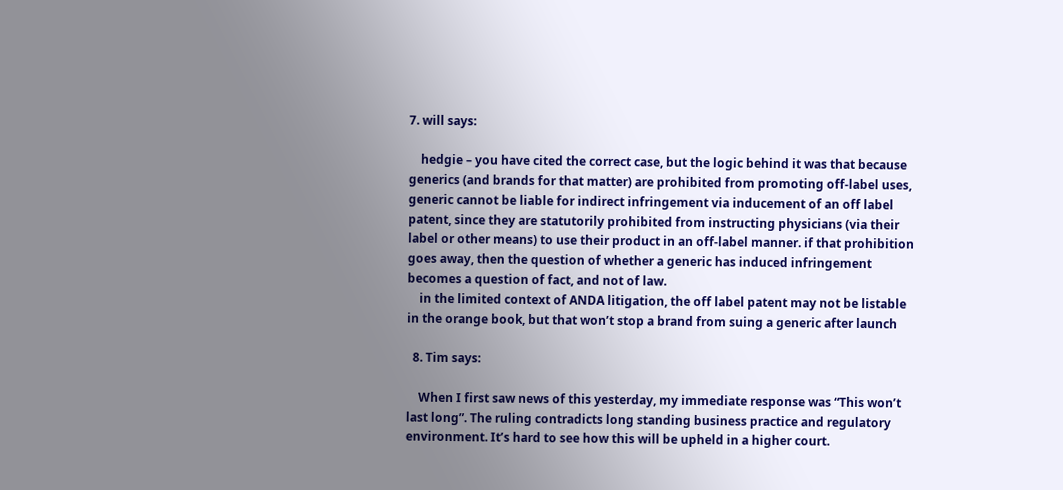7. will says:

    hedgie – you have cited the correct case, but the logic behind it was that because generics (and brands for that matter) are prohibited from promoting off-label uses, generic cannot be liable for indirect infringement via inducement of an off label patent, since they are statutorily prohibited from instructing physicians (via their label or other means) to use their product in an off-label manner. if that prohibition goes away, then the question of whether a generic has induced infringement becomes a question of fact, and not of law.
    in the limited context of ANDA litigation, the off label patent may not be listable in the orange book, but that won’t stop a brand from suing a generic after launch

  8. Tim says:

    When I first saw news of this yesterday, my immediate response was “This won’t last long”. The ruling contradicts long standing business practice and regulatory environment. It’s hard to see how this will be upheld in a higher court.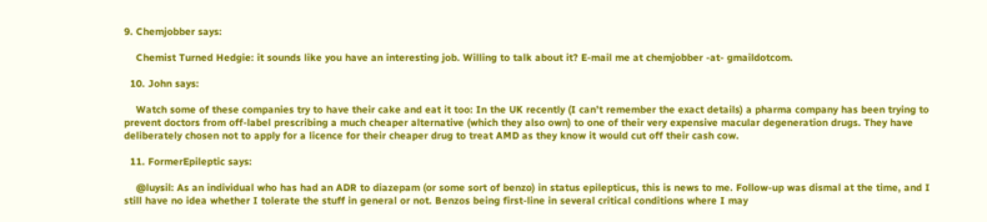9. Chemjobber says:

    Chemist Turned Hedgie: it sounds like you have an interesting job. Willing to talk about it? E-mail me at chemjobber -at- gmaildotcom.

  10. John says:

    Watch some of these companies try to have their cake and eat it too: In the UK recently (I can’t remember the exact details) a pharma company has been trying to prevent doctors from off-label prescribing a much cheaper alternative (which they also own) to one of their very expensive macular degeneration drugs. They have deliberately chosen not to apply for a licence for their cheaper drug to treat AMD as they know it would cut off their cash cow.

  11. FormerEpileptic says:

    @luysil: As an individual who has had an ADR to diazepam (or some sort of benzo) in status epilepticus, this is news to me. Follow-up was dismal at the time, and I still have no idea whether I tolerate the stuff in general or not. Benzos being first-line in several critical conditions where I may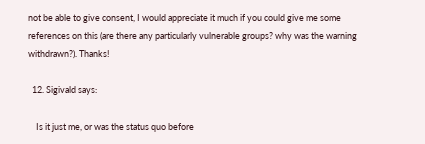not be able to give consent, I would appreciate it much if you could give me some references on this (are there any particularly vulnerable groups? why was the warning withdrawn?). Thanks!

  12. Sigivald says:

    Is it just me, or was the status quo before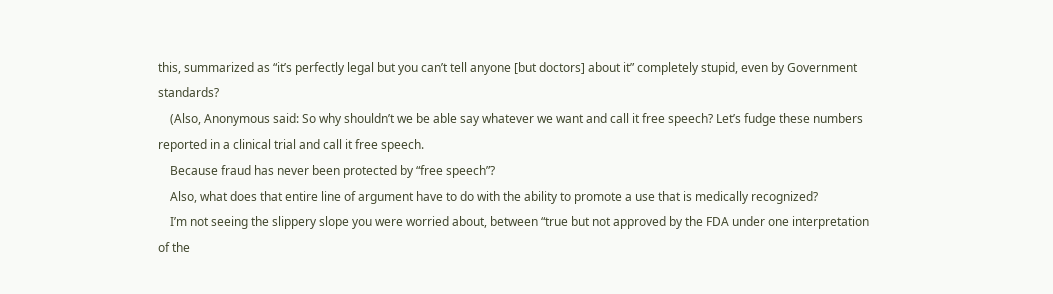this, summarized as “it’s perfectly legal but you can’t tell anyone [but doctors] about it” completely stupid, even by Government standards?
    (Also, Anonymous said: So why shouldn’t we be able say whatever we want and call it free speech? Let’s fudge these numbers reported in a clinical trial and call it free speech.
    Because fraud has never been protected by “free speech”?
    Also, what does that entire line of argument have to do with the ability to promote a use that is medically recognized?
    I’m not seeing the slippery slope you were worried about, between “true but not approved by the FDA under one interpretation of the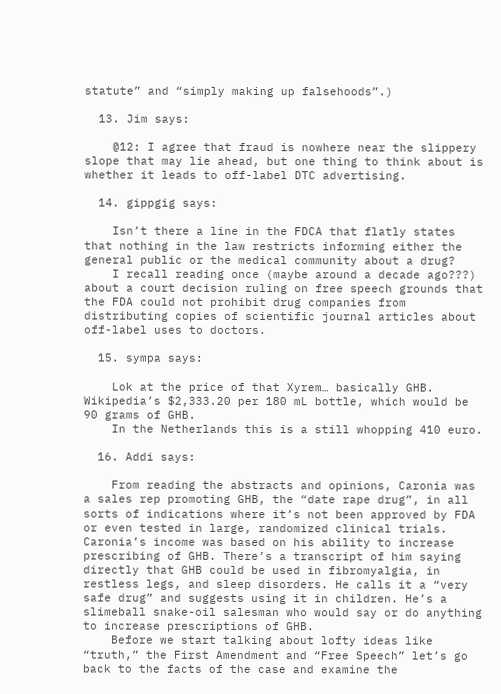statute” and “simply making up falsehoods”.)

  13. Jim says:

    @12: I agree that fraud is nowhere near the slippery slope that may lie ahead, but one thing to think about is whether it leads to off-label DTC advertising.

  14. gippgig says:

    Isn’t there a line in the FDCA that flatly states that nothing in the law restricts informing either the general public or the medical community about a drug?
    I recall reading once (maybe around a decade ago???) about a court decision ruling on free speech grounds that the FDA could not prohibit drug companies from distributing copies of scientific journal articles about off-label uses to doctors.

  15. sympa says:

    Lok at the price of that Xyrem… basically GHB. Wikipedia’s $2,333.20 per 180 mL bottle, which would be 90 grams of GHB.
    In the Netherlands this is a still whopping 410 euro.

  16. Addi says:

    From reading the abstracts and opinions, Caronia was a sales rep promoting GHB, the “date rape drug”, in all sorts of indications where it’s not been approved by FDA or even tested in large, randomized clinical trials. Caronia’s income was based on his ability to increase prescribing of GHB. There’s a transcript of him saying directly that GHB could be used in fibromyalgia, in restless legs, and sleep disorders. He calls it a “very safe drug” and suggests using it in children. He’s a slimeball snake-oil salesman who would say or do anything to increase prescriptions of GHB.
    Before we start talking about lofty ideas like “truth,” the First Amendment and “Free Speech” let’s go back to the facts of the case and examine the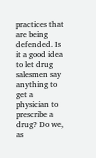practices that are being defended. Is it a good idea to let drug salesmen say anything to get a physician to prescribe a drug? Do we, as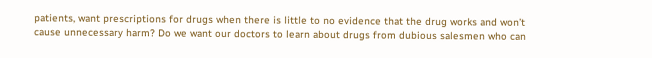patients, want prescriptions for drugs when there is little to no evidence that the drug works and won’t cause unnecessary harm? Do we want our doctors to learn about drugs from dubious salesmen who can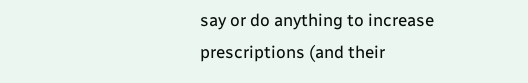say or do anything to increase prescriptions (and their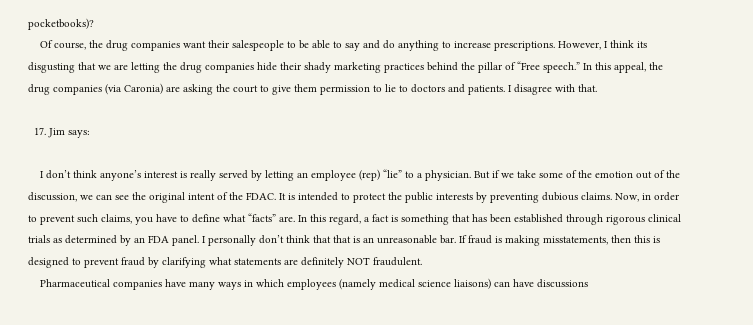pocketbooks)?
    Of course, the drug companies want their salespeople to be able to say and do anything to increase prescriptions. However, I think its disgusting that we are letting the drug companies hide their shady marketing practices behind the pillar of “Free speech.” In this appeal, the drug companies (via Caronia) are asking the court to give them permission to lie to doctors and patients. I disagree with that.

  17. Jim says:

    I don’t think anyone’s interest is really served by letting an employee (rep) “lie” to a physician. But if we take some of the emotion out of the discussion, we can see the original intent of the FDAC. It is intended to protect the public interests by preventing dubious claims. Now, in order to prevent such claims, you have to define what “facts” are. In this regard, a fact is something that has been established through rigorous clinical trials as determined by an FDA panel. I personally don’t think that that is an unreasonable bar. If fraud is making misstatements, then this is designed to prevent fraud by clarifying what statements are definitely NOT fraudulent.
    Pharmaceutical companies have many ways in which employees (namely medical science liaisons) can have discussions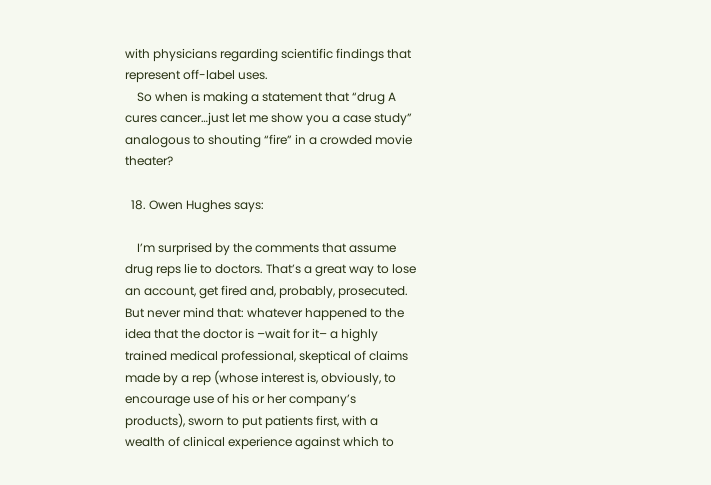with physicians regarding scientific findings that represent off-label uses.
    So when is making a statement that “drug A cures cancer…just let me show you a case study” analogous to shouting “fire” in a crowded movie theater?

  18. Owen Hughes says:

    I’m surprised by the comments that assume drug reps lie to doctors. That’s a great way to lose an account, get fired and, probably, prosecuted. But never mind that: whatever happened to the idea that the doctor is –wait for it– a highly trained medical professional, skeptical of claims made by a rep (whose interest is, obviously, to encourage use of his or her company’s products), sworn to put patients first, with a wealth of clinical experience against which to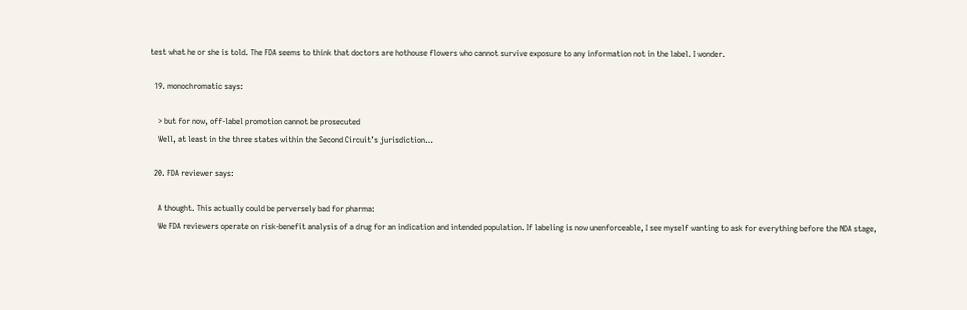test what he or she is told. The FDA seems to think that doctors are hothouse flowers who cannot survive exposure to any information not in the label. I wonder.

  19. monochromatic says:

    > but for now, off-label promotion cannot be prosecuted
    Well, at least in the three states within the Second Circuit’s jurisdiction…

  20. FDA reviewer says:

    A thought. This actually could be perversely bad for pharma:
    We FDA reviewers operate on risk-benefit analysis of a drug for an indication and intended population. If labeling is now unenforceable, I see myself wanting to ask for everything before the NDA stage,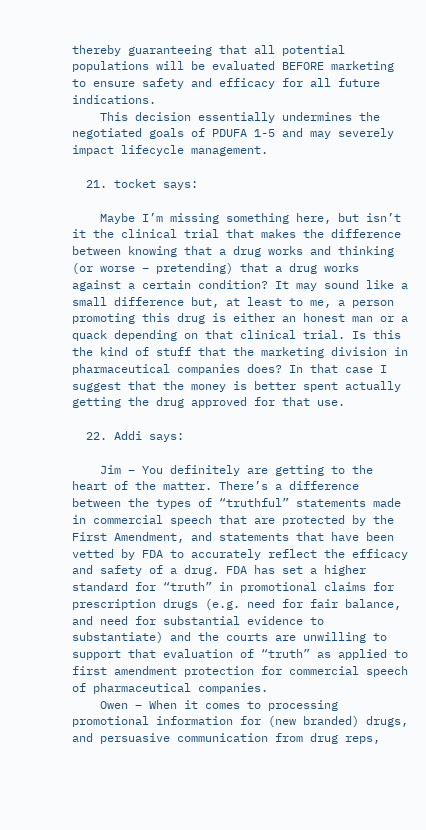thereby guaranteeing that all potential populations will be evaluated BEFORE marketing to ensure safety and efficacy for all future indications.
    This decision essentially undermines the negotiated goals of PDUFA 1-5 and may severely impact lifecycle management.

  21. tocket says:

    Maybe I’m missing something here, but isn’t it the clinical trial that makes the difference between knowing that a drug works and thinking (or worse – pretending) that a drug works against a certain condition? It may sound like a small difference but, at least to me, a person promoting this drug is either an honest man or a quack depending on that clinical trial. Is this the kind of stuff that the marketing division in pharmaceutical companies does? In that case I suggest that the money is better spent actually getting the drug approved for that use.

  22. Addi says:

    Jim – You definitely are getting to the heart of the matter. There’s a difference between the types of “truthful” statements made in commercial speech that are protected by the First Amendment, and statements that have been vetted by FDA to accurately reflect the efficacy and safety of a drug. FDA has set a higher standard for “truth” in promotional claims for prescription drugs (e.g. need for fair balance, and need for substantial evidence to substantiate) and the courts are unwilling to support that evaluation of “truth” as applied to first amendment protection for commercial speech of pharmaceutical companies.
    Owen – When it comes to processing promotional information for (new branded) drugs, and persuasive communication from drug reps,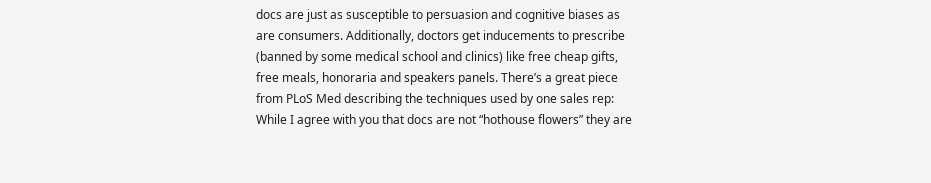docs are just as susceptible to persuasion and cognitive biases as are consumers. Additionally, doctors get inducements to prescribe (banned by some medical school and clinics) like free cheap gifts, free meals, honoraria and speakers panels. There’s a great piece from PLoS Med describing the techniques used by one sales rep: While I agree with you that docs are not “hothouse flowers” they are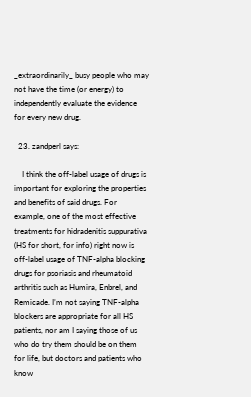_extraordinarily_ busy people who may not have the time (or energy) to independently evaluate the evidence for every new drug.

  23. zandperl says:

    I think the off-label usage of drugs is important for exploring the properties and benefits of said drugs. For example, one of the most effective treatments for hidradenitis suppurativa (HS for short, for info) right now is off-label usage of TNF-alpha blocking drugs for psoriasis and rheumatoid arthritis such as Humira, Enbrel, and Remicade. I’m not saying TNF-alpha blockers are appropriate for all HS patients, nor am I saying those of us who do try them should be on them for life, but doctors and patients who know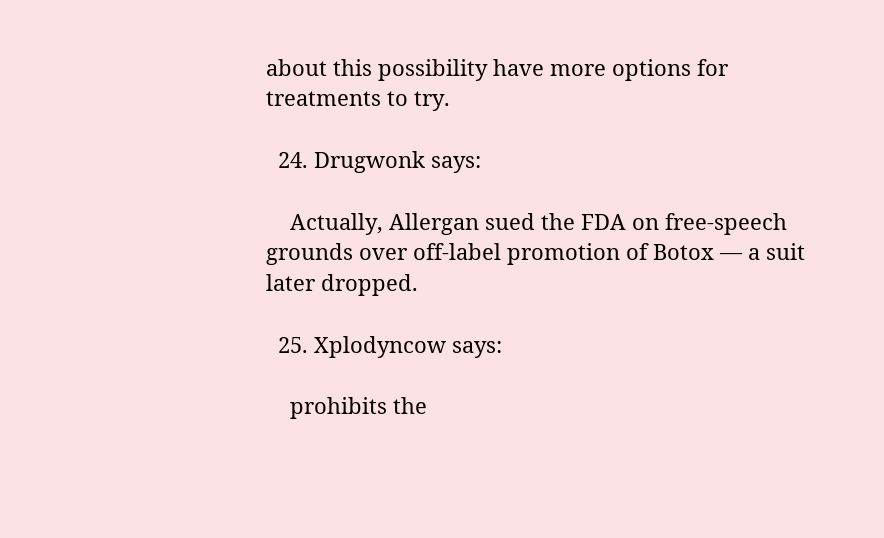about this possibility have more options for treatments to try.

  24. Drugwonk says:

    Actually, Allergan sued the FDA on free-speech grounds over off-label promotion of Botox — a suit later dropped.

  25. Xplodyncow says:

    prohibits the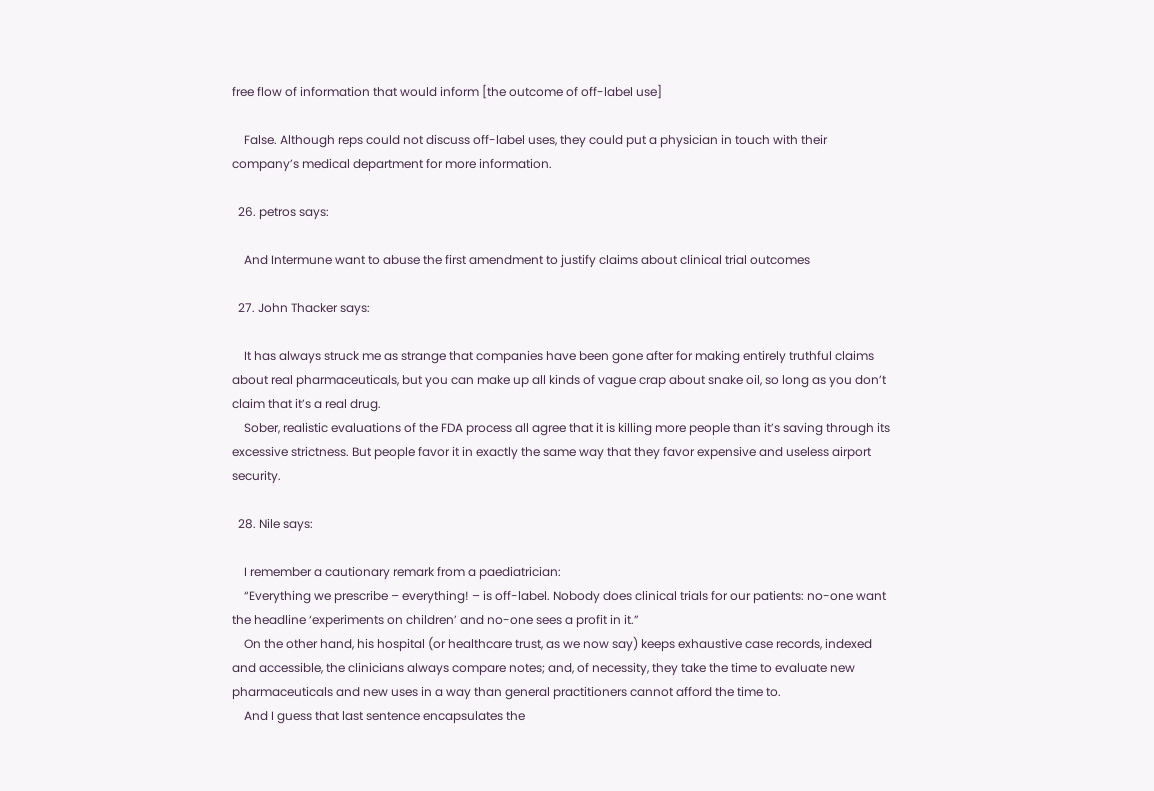free flow of information that would inform [the outcome of off-label use]

    False. Although reps could not discuss off-label uses, they could put a physician in touch with their company’s medical department for more information.

  26. petros says:

    And Intermune want to abuse the first amendment to justify claims about clinical trial outcomes

  27. John Thacker says:

    It has always struck me as strange that companies have been gone after for making entirely truthful claims about real pharmaceuticals, but you can make up all kinds of vague crap about snake oil, so long as you don’t claim that it’s a real drug.
    Sober, realistic evaluations of the FDA process all agree that it is killing more people than it’s saving through its excessive strictness. But people favor it in exactly the same way that they favor expensive and useless airport security.

  28. Nile says:

    I remember a cautionary remark from a paediatrician:
    “Everything we prescribe – everything! – is off-label. Nobody does clinical trials for our patients: no-one want the headline ‘experiments on children’ and no-one sees a profit in it.”
    On the other hand, his hospital (or healthcare trust, as we now say) keeps exhaustive case records, indexed and accessible, the clinicians always compare notes; and, of necessity, they take the time to evaluate new pharmaceuticals and new uses in a way than general practitioners cannot afford the time to.
    And I guess that last sentence encapsulates the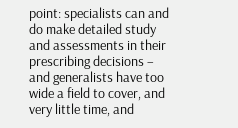point: specialists can and do make detailed study and assessments in their prescribing decisions – and generalists have too wide a field to cover, and very little time, and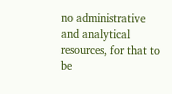no administrative and analytical resources, for that to be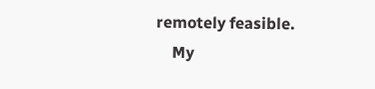remotely feasible.
    My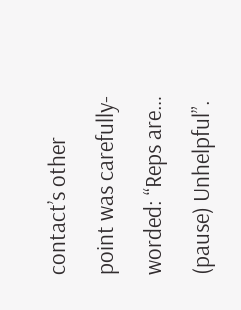contact’s other point was carefully-worded: “Reps are… (pause) Unhelpful”.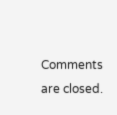Comments are closed.